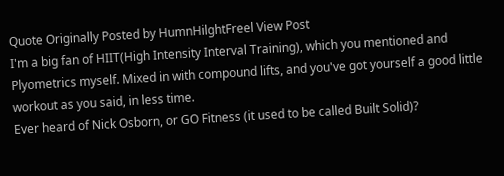Quote Originally Posted by HumnHilghtFreel View Post
I'm a big fan of HIIT(High Intensity Interval Training), which you mentioned and Plyometrics myself. Mixed in with compound lifts, and you've got yourself a good little workout as you said, in less time.
Ever heard of Nick Osborn, or GO Fitness (it used to be called Built Solid)?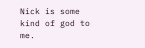Nick is some kind of god to me.